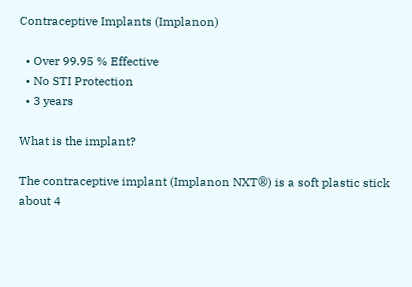Contraceptive Implants (Implanon)

  • Over 99.95 % Effective
  • No STI Protection
  • 3 years

What is the implant?

The contraceptive implant (Implanon NXT®) is a soft plastic stick about 4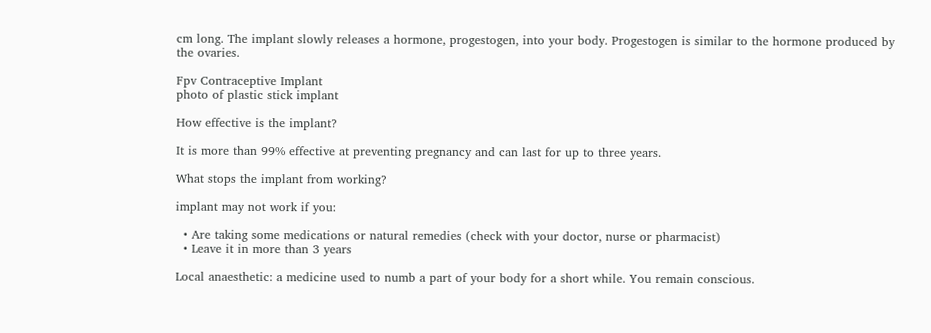cm long. The implant slowly releases a hormone, progestogen, into your body. Progestogen is similar to the hormone produced by the ovaries.

Fpv Contraceptive Implant
photo of plastic stick implant

How effective is the implant?

It is more than 99% effective at preventing pregnancy and can last for up to three years.

What stops the implant from working?

implant may not work if you:

  • Are taking some medications or natural remedies (check with your doctor, nurse or pharmacist)
  • Leave it in more than 3 years

Local anaesthetic: a medicine used to numb a part of your body for a short while. You remain conscious.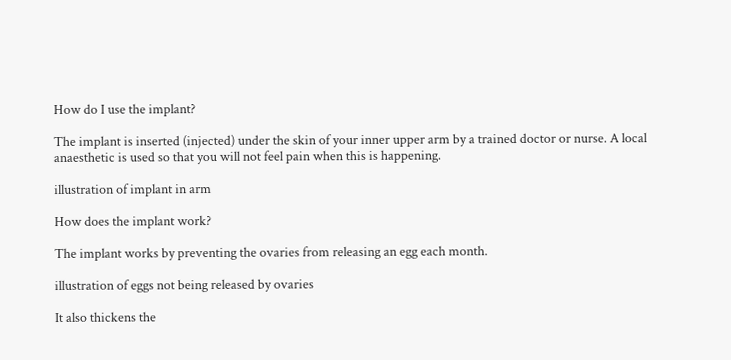How do I use the implant?

The implant is inserted (injected) under the skin of your inner upper arm by a trained doctor or nurse. A local anaesthetic is used so that you will not feel pain when this is happening.

illustration of implant in arm

How does the implant work?

The implant works by preventing the ovaries from releasing an egg each month.

illustration of eggs not being released by ovaries

It also thickens the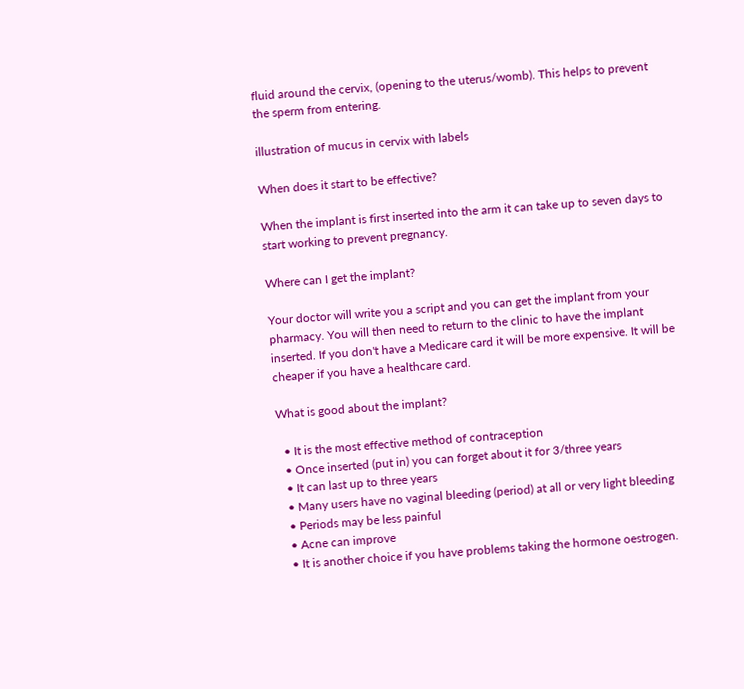fluid around the cervix, (opening to the uterus/womb). This helps to prevent the sperm from entering.

illustration of mucus in cervix with labels

When does it start to be effective?

When the implant is first inserted into the arm it can take up to seven days to start working to prevent pregnancy.

Where can I get the implant?

Your doctor will write you a script and you can get the implant from your pharmacy. You will then need to return to the clinic to have the implant inserted. If you don't have a Medicare card it will be more expensive. It will be cheaper if you have a healthcare card.

What is good about the implant?

  • It is the most effective method of contraception
  • Once inserted (put in) you can forget about it for 3/three years
  • It can last up to three years
  • Many users have no vaginal bleeding (period) at all or very light bleeding
  • Periods may be less painful
  • Acne can improve
  • It is another choice if you have problems taking the hormone oestrogen.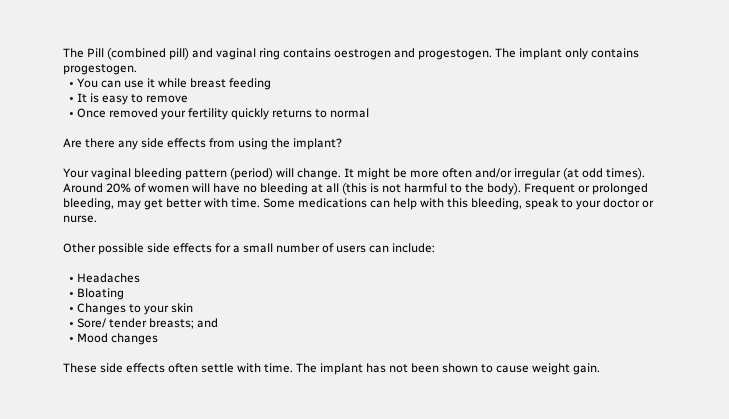The Pill (combined pill) and vaginal ring contains oestrogen and progestogen. The implant only contains progestogen.
  • You can use it while breast feeding
  • It is easy to remove
  • Once removed your fertility quickly returns to normal

Are there any side effects from using the implant?

Your vaginal bleeding pattern (period) will change. It might be more often and/or irregular (at odd times). Around 20% of women will have no bleeding at all (this is not harmful to the body). Frequent or prolonged bleeding, may get better with time. Some medications can help with this bleeding, speak to your doctor or nurse.

Other possible side effects for a small number of users can include:

  • Headaches
  • Bloating
  • Changes to your skin
  • Sore/ tender breasts; and
  • Mood changes

These side effects often settle with time. The implant has not been shown to cause weight gain.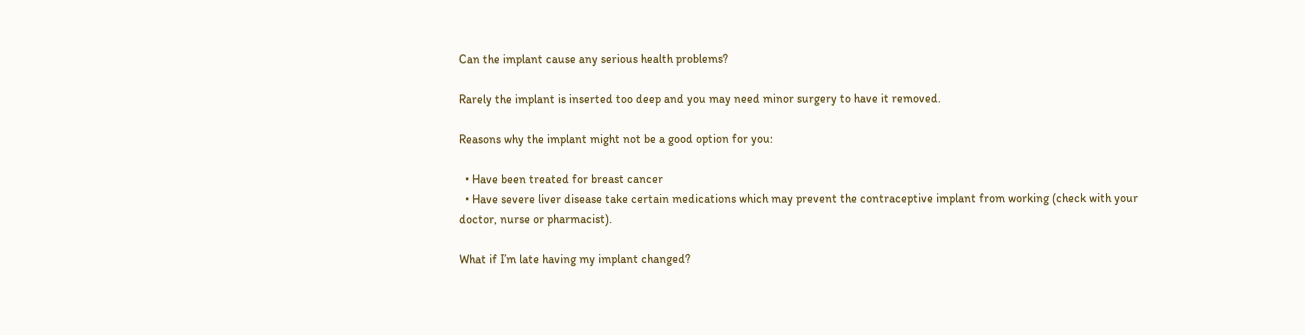Can the implant cause any serious health problems?

Rarely the implant is inserted too deep and you may need minor surgery to have it removed.

Reasons why the implant might not be a good option for you:

  • Have been treated for breast cancer
  • Have severe liver disease take certain medications which may prevent the contraceptive implant from working (check with your doctor, nurse or pharmacist).

What if I’m late having my implant changed?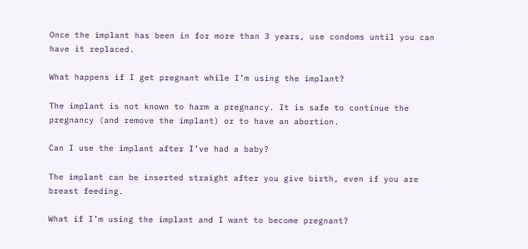Once the implant has been in for more than 3 years, use condoms until you can have it replaced.

What happens if I get pregnant while I’m using the implant?

The implant is not known to harm a pregnancy. It is safe to continue the pregnancy (and remove the implant) or to have an abortion.

Can I use the implant after I’ve had a baby?

The implant can be inserted straight after you give birth, even if you are breast feeding.

What if I’m using the implant and I want to become pregnant?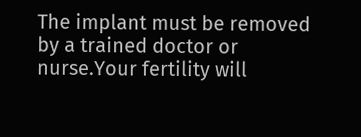The implant must be removed by a trained doctor or nurse.Your fertility will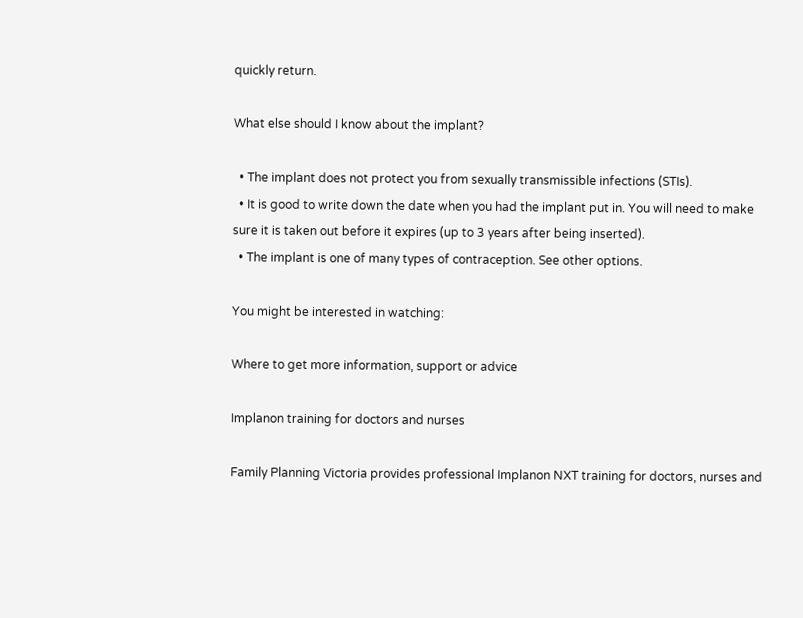quickly return.

What else should I know about the implant?

  • The implant does not protect you from sexually transmissible infections (STIs).
  • It is good to write down the date when you had the implant put in. You will need to make sure it is taken out before it expires (up to 3 years after being inserted).
  • The implant is one of many types of contraception. See other options.

You might be interested in watching:

Where to get more information, support or advice

Implanon training for doctors and nurses

Family Planning Victoria provides professional Implanon NXT training for doctors, nurses and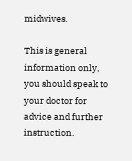midwives.

This is general information only, you should speak to your doctor for advice and further instruction.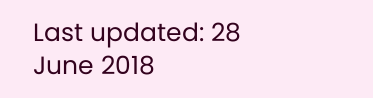Last updated: 28 June 2018